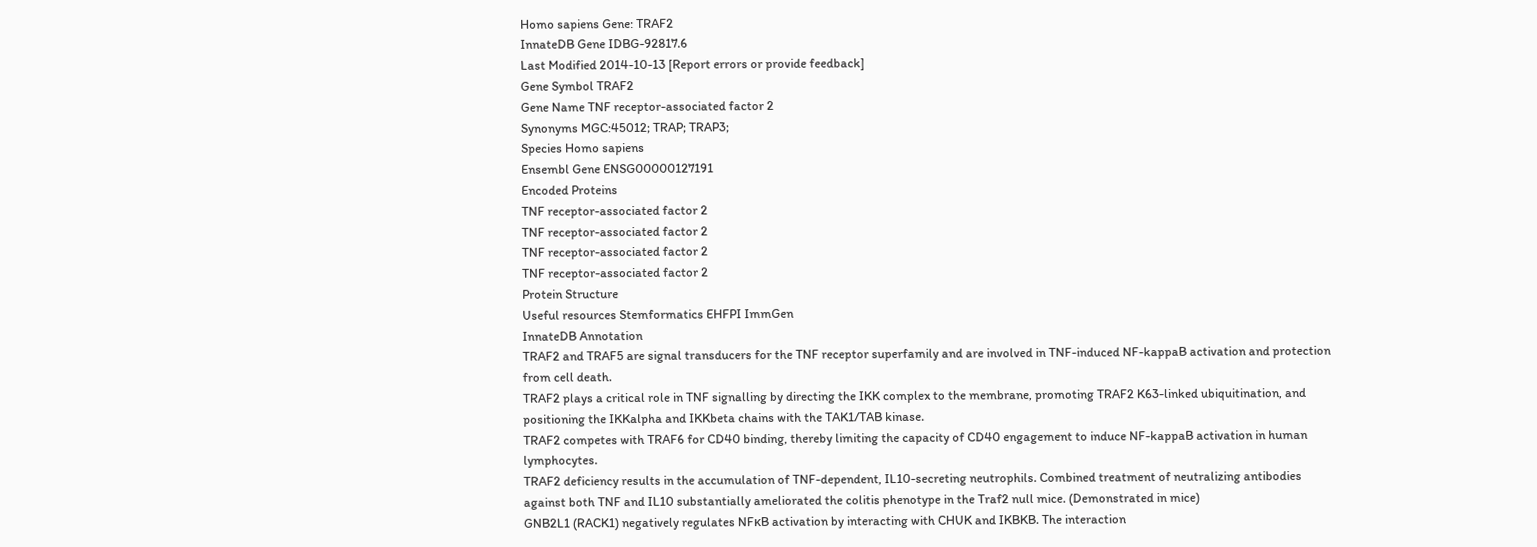Homo sapiens Gene: TRAF2
InnateDB Gene IDBG-92817.6
Last Modified 2014-10-13 [Report errors or provide feedback]
Gene Symbol TRAF2
Gene Name TNF receptor-associated factor 2
Synonyms MGC:45012; TRAP; TRAP3;
Species Homo sapiens
Ensembl Gene ENSG00000127191
Encoded Proteins
TNF receptor-associated factor 2
TNF receptor-associated factor 2
TNF receptor-associated factor 2
TNF receptor-associated factor 2
Protein Structure
Useful resources Stemformatics EHFPI ImmGen
InnateDB Annotation
TRAF2 and TRAF5 are signal transducers for the TNF receptor superfamily and are involved in TNF-induced NF-kappaB activation and protection from cell death.
TRAF2 plays a critical role in TNF signalling by directing the IKK complex to the membrane, promoting TRAF2 K63-linked ubiquitination, and positioning the IKKalpha and IKKbeta chains with the TAK1/TAB kinase.
TRAF2 competes with TRAF6 for CD40 binding, thereby limiting the capacity of CD40 engagement to induce NF-kappaB activation in human lymphocytes.
TRAF2 deficiency results in the accumulation of TNF-dependent, IL10-secreting neutrophils. Combined treatment of neutralizing antibodies against both TNF and IL10 substantially ameliorated the colitis phenotype in the Traf2 null mice. (Demonstrated in mice)
GNB2L1 (RACK1) negatively regulates NFκB activation by interacting with CHUK and IKBKB. The interaction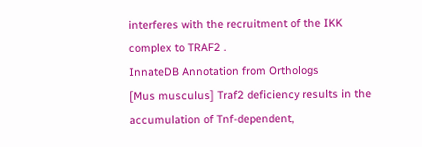interferes with the recruitment of the IKK complex to TRAF2 .
InnateDB Annotation from Orthologs
[Mus musculus] Traf2 deficiency results in the accumulation of Tnf-dependent,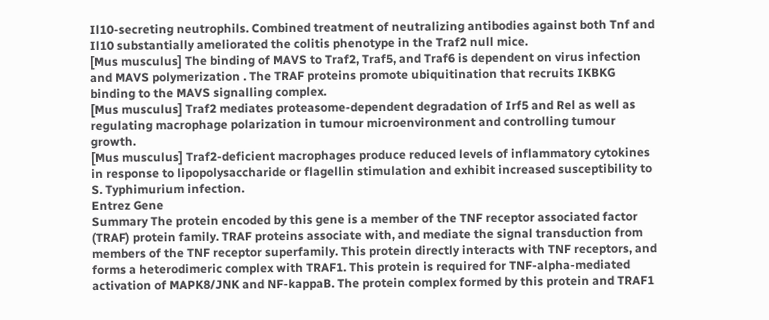Il10-secreting neutrophils. Combined treatment of neutralizing antibodies against both Tnf and Il10 substantially ameliorated the colitis phenotype in the Traf2 null mice.
[Mus musculus] The binding of MAVS to Traf2, Traf5, and Traf6 is dependent on virus infection and MAVS polymerization . The TRAF proteins promote ubiquitination that recruits IKBKG binding to the MAVS signalling complex.
[Mus musculus] Traf2 mediates proteasome-dependent degradation of Irf5 and Rel as well as regulating macrophage polarization in tumour microenvironment and controlling tumour growth.
[Mus musculus] Traf2-deficient macrophages produce reduced levels of inflammatory cytokines in response to lipopolysaccharide or flagellin stimulation and exhibit increased susceptibility to S. Typhimurium infection.
Entrez Gene
Summary The protein encoded by this gene is a member of the TNF receptor associated factor (TRAF) protein family. TRAF proteins associate with, and mediate the signal transduction from members of the TNF receptor superfamily. This protein directly interacts with TNF receptors, and forms a heterodimeric complex with TRAF1. This protein is required for TNF-alpha-mediated activation of MAPK8/JNK and NF-kappaB. The protein complex formed by this protein and TRAF1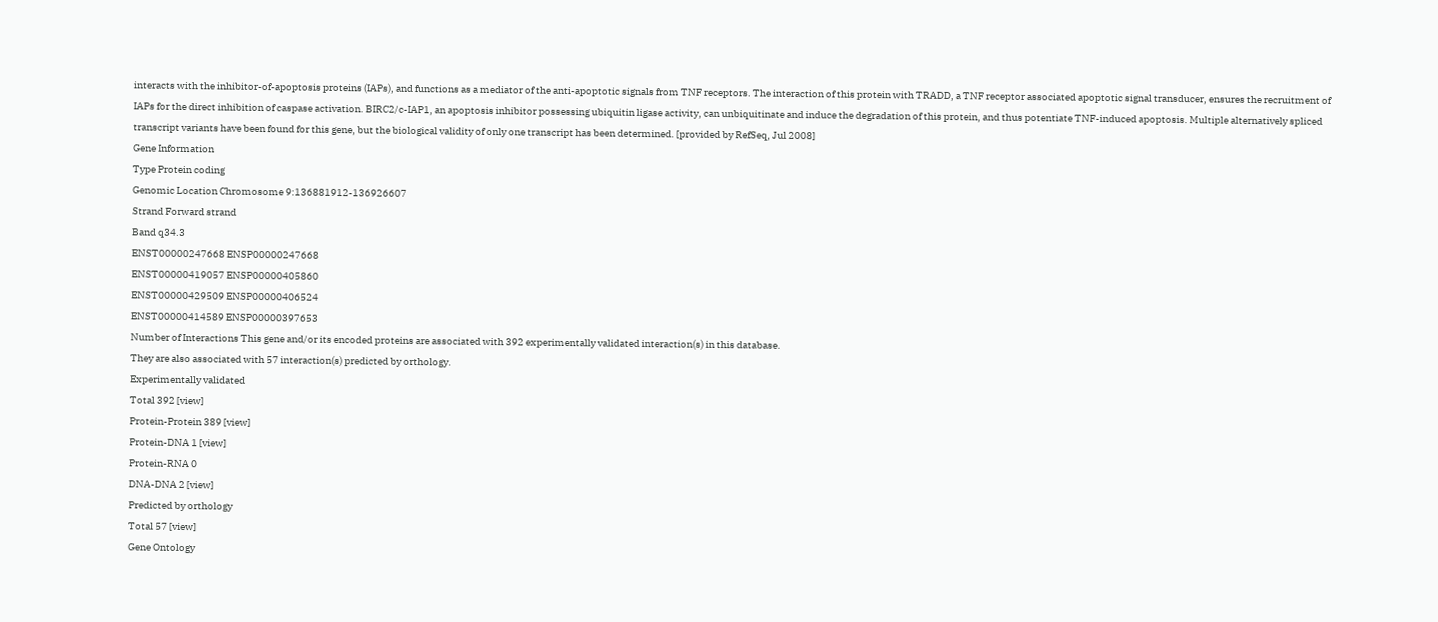interacts with the inhibitor-of-apoptosis proteins (IAPs), and functions as a mediator of the anti-apoptotic signals from TNF receptors. The interaction of this protein with TRADD, a TNF receptor associated apoptotic signal transducer, ensures the recruitment of IAPs for the direct inhibition of caspase activation. BIRC2/c-IAP1, an apoptosis inhibitor possessing ubiquitin ligase activity, can unbiquitinate and induce the degradation of this protein, and thus potentiate TNF-induced apoptosis. Multiple alternatively spliced transcript variants have been found for this gene, but the biological validity of only one transcript has been determined. [provided by RefSeq, Jul 2008]
Gene Information
Type Protein coding
Genomic Location Chromosome 9:136881912-136926607
Strand Forward strand
Band q34.3
ENST00000247668 ENSP00000247668
ENST00000419057 ENSP00000405860
ENST00000429509 ENSP00000406524
ENST00000414589 ENSP00000397653
Number of Interactions This gene and/or its encoded proteins are associated with 392 experimentally validated interaction(s) in this database.
They are also associated with 57 interaction(s) predicted by orthology.
Experimentally validated
Total 392 [view]
Protein-Protein 389 [view]
Protein-DNA 1 [view]
Protein-RNA 0
DNA-DNA 2 [view]
Predicted by orthology
Total 57 [view]
Gene Ontology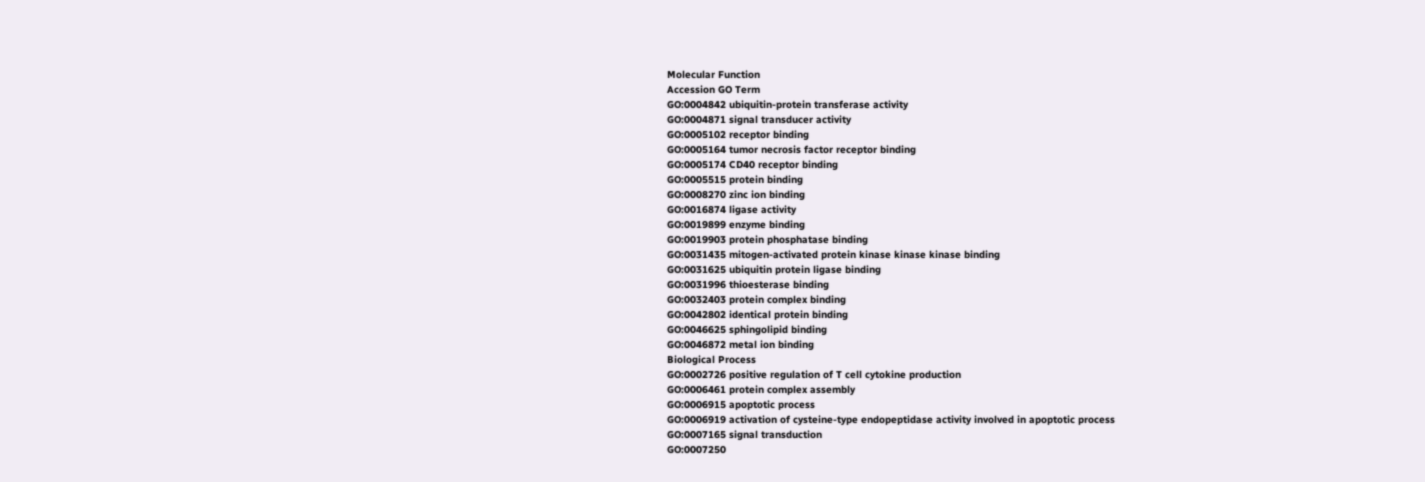Molecular Function
Accession GO Term
GO:0004842 ubiquitin-protein transferase activity
GO:0004871 signal transducer activity
GO:0005102 receptor binding
GO:0005164 tumor necrosis factor receptor binding
GO:0005174 CD40 receptor binding
GO:0005515 protein binding
GO:0008270 zinc ion binding
GO:0016874 ligase activity
GO:0019899 enzyme binding
GO:0019903 protein phosphatase binding
GO:0031435 mitogen-activated protein kinase kinase kinase binding
GO:0031625 ubiquitin protein ligase binding
GO:0031996 thioesterase binding
GO:0032403 protein complex binding
GO:0042802 identical protein binding
GO:0046625 sphingolipid binding
GO:0046872 metal ion binding
Biological Process
GO:0002726 positive regulation of T cell cytokine production
GO:0006461 protein complex assembly
GO:0006915 apoptotic process
GO:0006919 activation of cysteine-type endopeptidase activity involved in apoptotic process
GO:0007165 signal transduction
GO:0007250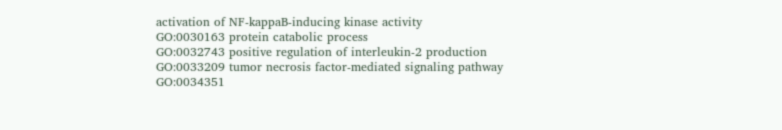activation of NF-kappaB-inducing kinase activity
GO:0030163 protein catabolic process
GO:0032743 positive regulation of interleukin-2 production
GO:0033209 tumor necrosis factor-mediated signaling pathway
GO:0034351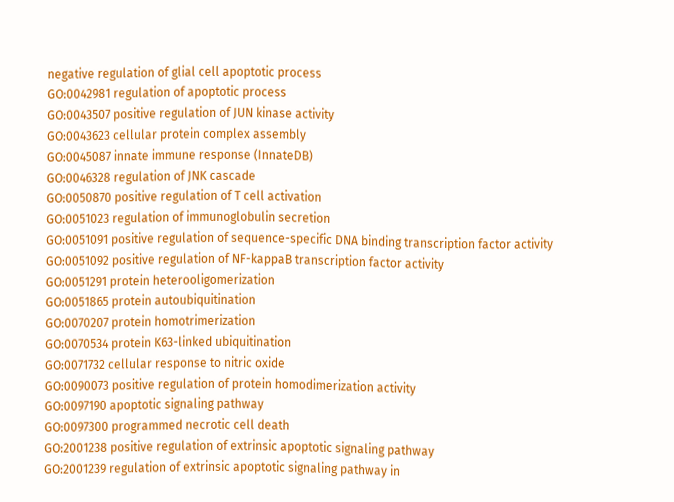negative regulation of glial cell apoptotic process
GO:0042981 regulation of apoptotic process
GO:0043507 positive regulation of JUN kinase activity
GO:0043623 cellular protein complex assembly
GO:0045087 innate immune response (InnateDB)
GO:0046328 regulation of JNK cascade
GO:0050870 positive regulation of T cell activation
GO:0051023 regulation of immunoglobulin secretion
GO:0051091 positive regulation of sequence-specific DNA binding transcription factor activity
GO:0051092 positive regulation of NF-kappaB transcription factor activity
GO:0051291 protein heterooligomerization
GO:0051865 protein autoubiquitination
GO:0070207 protein homotrimerization
GO:0070534 protein K63-linked ubiquitination
GO:0071732 cellular response to nitric oxide
GO:0090073 positive regulation of protein homodimerization activity
GO:0097190 apoptotic signaling pathway
GO:0097300 programmed necrotic cell death
GO:2001238 positive regulation of extrinsic apoptotic signaling pathway
GO:2001239 regulation of extrinsic apoptotic signaling pathway in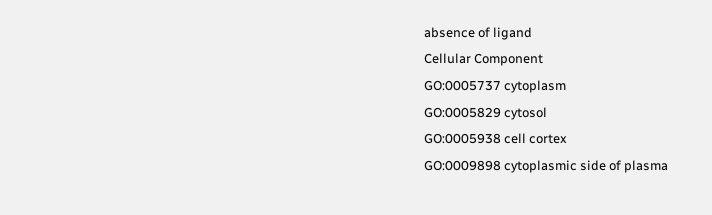absence of ligand
Cellular Component
GO:0005737 cytoplasm
GO:0005829 cytosol
GO:0005938 cell cortex
GO:0009898 cytoplasmic side of plasma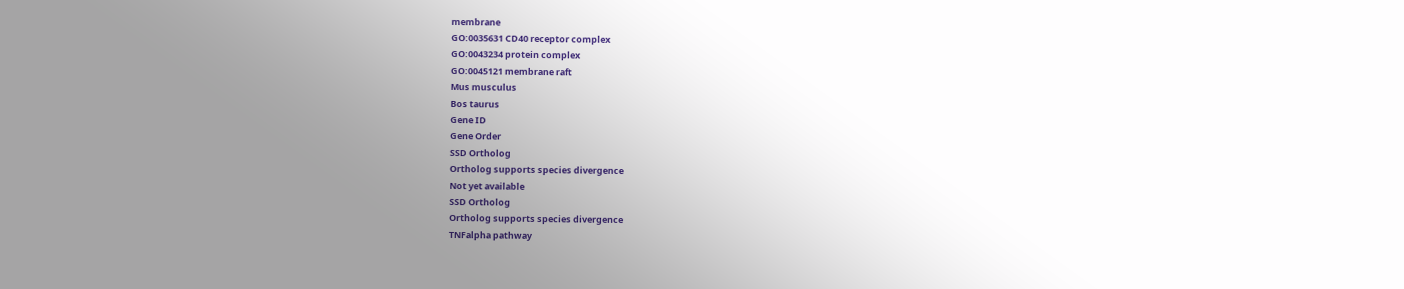membrane
GO:0035631 CD40 receptor complex
GO:0043234 protein complex
GO:0045121 membrane raft
Mus musculus
Bos taurus
Gene ID
Gene Order
SSD Ortholog
Ortholog supports species divergence
Not yet available
SSD Ortholog
Ortholog supports species divergence
TNFalpha pathway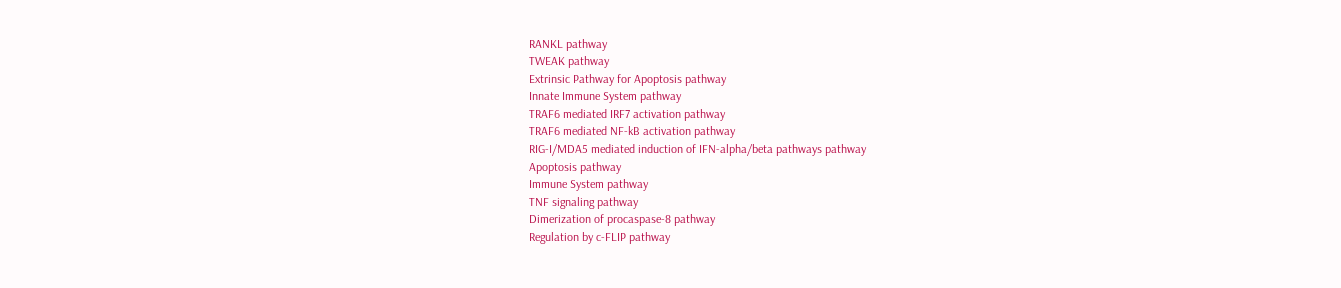RANKL pathway
TWEAK pathway
Extrinsic Pathway for Apoptosis pathway
Innate Immune System pathway
TRAF6 mediated IRF7 activation pathway
TRAF6 mediated NF-kB activation pathway
RIG-I/MDA5 mediated induction of IFN-alpha/beta pathways pathway
Apoptosis pathway
Immune System pathway
TNF signaling pathway
Dimerization of procaspase-8 pathway
Regulation by c-FLIP pathway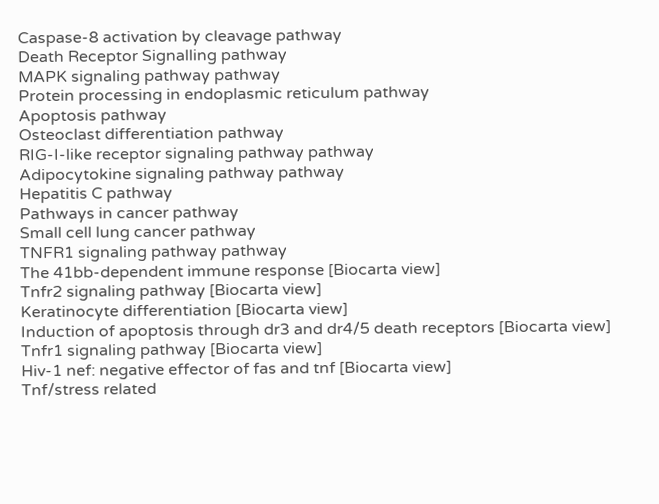Caspase-8 activation by cleavage pathway
Death Receptor Signalling pathway
MAPK signaling pathway pathway
Protein processing in endoplasmic reticulum pathway
Apoptosis pathway
Osteoclast differentiation pathway
RIG-I-like receptor signaling pathway pathway
Adipocytokine signaling pathway pathway
Hepatitis C pathway
Pathways in cancer pathway
Small cell lung cancer pathway
TNFR1 signaling pathway pathway
The 41bb-dependent immune response [Biocarta view]
Tnfr2 signaling pathway [Biocarta view]
Keratinocyte differentiation [Biocarta view]
Induction of apoptosis through dr3 and dr4/5 death receptors [Biocarta view]
Tnfr1 signaling pathway [Biocarta view]
Hiv-1 nef: negative effector of fas and tnf [Biocarta view]
Tnf/stress related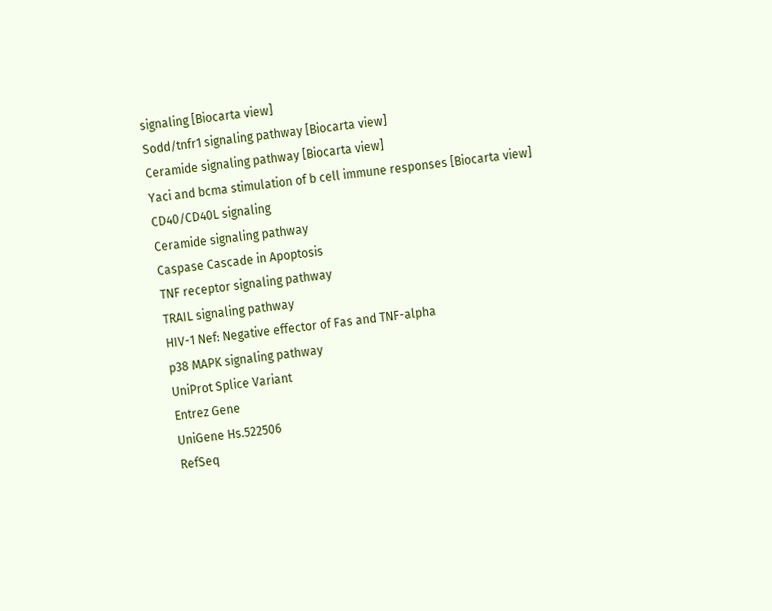signaling [Biocarta view]
Sodd/tnfr1 signaling pathway [Biocarta view]
Ceramide signaling pathway [Biocarta view]
Yaci and bcma stimulation of b cell immune responses [Biocarta view]
CD40/CD40L signaling
Ceramide signaling pathway
Caspase Cascade in Apoptosis
TNF receptor signaling pathway
TRAIL signaling pathway
HIV-1 Nef: Negative effector of Fas and TNF-alpha
p38 MAPK signaling pathway
UniProt Splice Variant
Entrez Gene
UniGene Hs.522506
RefSeq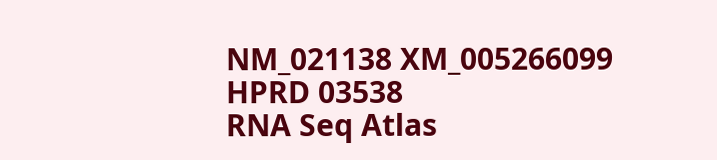NM_021138 XM_005266099
HPRD 03538
RNA Seq Atlas